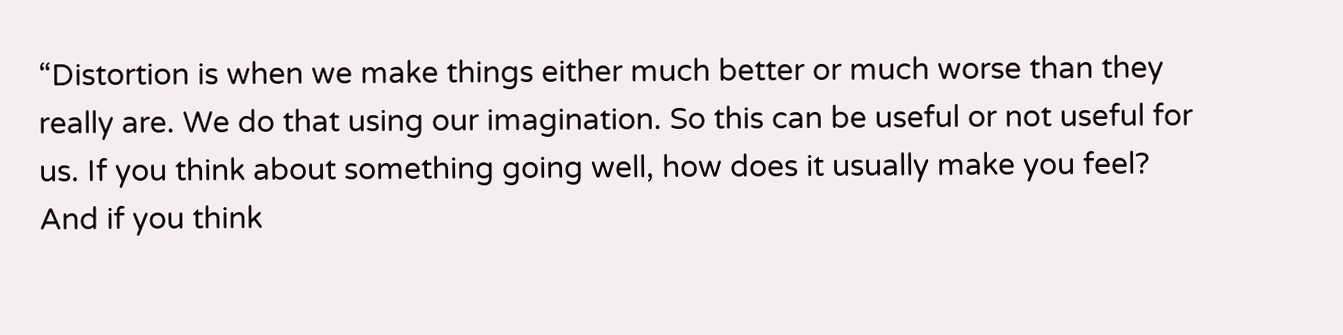“Distortion is when we make things either much better or much worse than they really are. We do that using our imagination. So this can be useful or not useful for us. If you think about something going well, how does it usually make you feel?
And if you think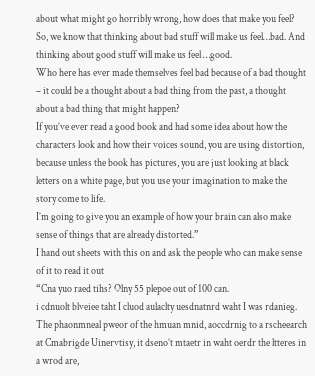about what might go horribly wrong, how does that make you feel?
So, we know that thinking about bad stuff will make us feel…bad. And thinking about good stuff will make us feel …good.
Who here has ever made themselves feel bad because of a bad thought – it could be a thought about a bad thing from the past, a thought about a bad thing that might happen?
If you’ve ever read a good book and had some idea about how the characters look and how their voices sound, you are using distortion, because unless the book has pictures, you are just looking at black letters on a white page, but you use your imagination to make the story come to life.
I’m going to give you an example of how your brain can also make sense of things that are already distorted.”
I hand out sheets with this on and ask the people who can make sense of it to read it out
“Cna yuo raed tihs? Olny 55 plepoe out of 100 can.
i cdnuolt blveiee taht I cluod aulaclty uesdnatnrd waht I was rdanieg. The phaonmneal pweor of the hmuan mnid, aoccdrnig to a rscheearch at Cmabrigde Uinervtisy, it dseno’t mtaetr in waht oerdr the ltteres in a wrod are,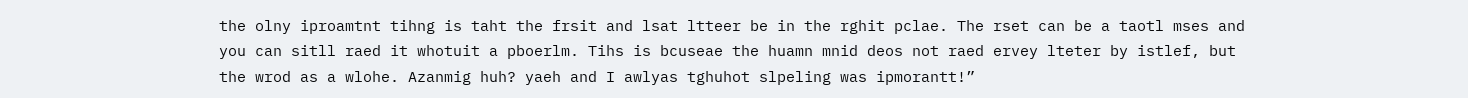the olny iproamtnt tihng is taht the frsit and lsat ltteer be in the rghit pclae. The rset can be a taotl mses and you can sitll raed it whotuit a pboerlm. Tihs is bcuseae the huamn mnid deos not raed ervey lteter by istlef, but the wrod as a wlohe. Azanmig huh? yaeh and I awlyas tghuhot slpeling was ipmorantt!”